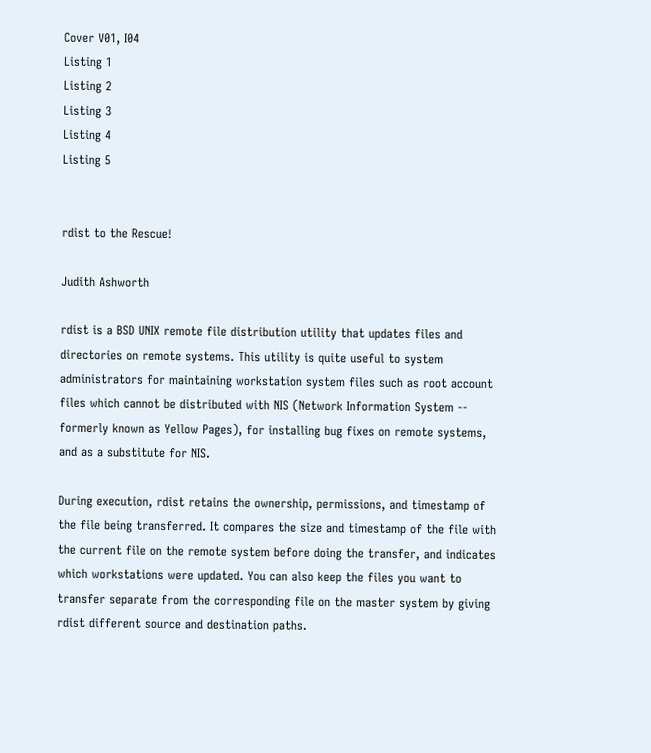Cover V01, I04
Listing 1
Listing 2
Listing 3
Listing 4
Listing 5


rdist to the Rescue!

Judith Ashworth

rdist is a BSD UNIX remote file distribution utility that updates files and directories on remote systems. This utility is quite useful to system administrators for maintaining workstation system files such as root account files which cannot be distributed with NIS (Network Information System -- formerly known as Yellow Pages), for installing bug fixes on remote systems, and as a substitute for NIS.

During execution, rdist retains the ownership, permissions, and timestamp of the file being transferred. It compares the size and timestamp of the file with the current file on the remote system before doing the transfer, and indicates which workstations were updated. You can also keep the files you want to transfer separate from the corresponding file on the master system by giving rdist different source and destination paths.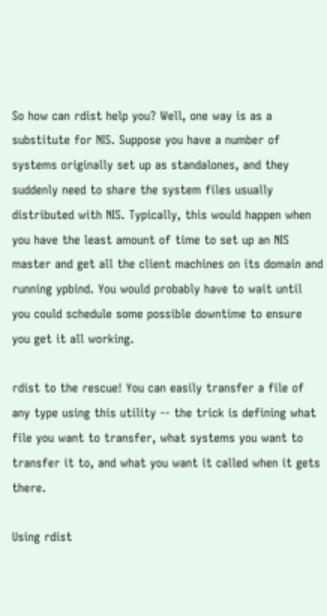So how can rdist help you? Well, one way is as a substitute for NIS. Suppose you have a number of systems originally set up as standalones, and they suddenly need to share the system files usually distributed with NIS. Typically, this would happen when you have the least amount of time to set up an NIS master and get all the client machines on its domain and running ypbind. You would probably have to wait until you could schedule some possible downtime to ensure you get it all working.

rdist to the rescue! You can easily transfer a file of any type using this utility -- the trick is defining what file you want to transfer, what systems you want to transfer it to, and what you want it called when it gets there.

Using rdist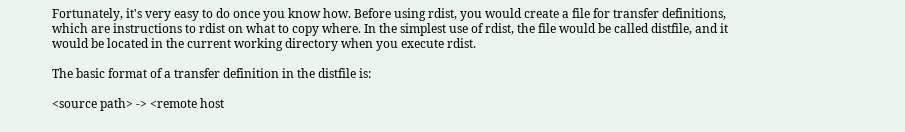Fortunately, it's very easy to do once you know how. Before using rdist, you would create a file for transfer definitions, which are instructions to rdist on what to copy where. In the simplest use of rdist, the file would be called distfile, and it would be located in the current working directory when you execute rdist.

The basic format of a transfer definition in the distfile is:

<source path> -> <remote host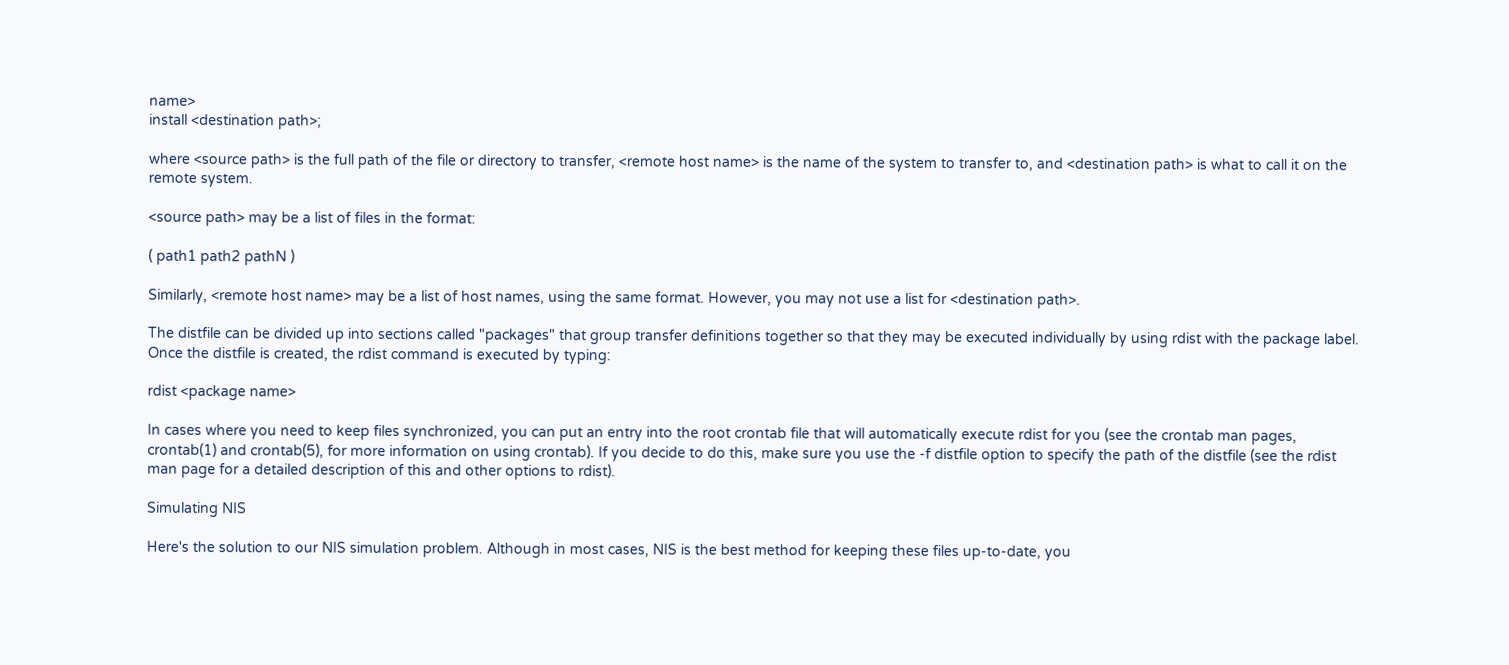name>
install <destination path>;

where <source path> is the full path of the file or directory to transfer, <remote host name> is the name of the system to transfer to, and <destination path> is what to call it on the remote system.

<source path> may be a list of files in the format:

( path1 path2 pathN )

Similarly, <remote host name> may be a list of host names, using the same format. However, you may not use a list for <destination path>.

The distfile can be divided up into sections called "packages" that group transfer definitions together so that they may be executed individually by using rdist with the package label. Once the distfile is created, the rdist command is executed by typing:

rdist <package name>

In cases where you need to keep files synchronized, you can put an entry into the root crontab file that will automatically execute rdist for you (see the crontab man pages, crontab(1) and crontab(5), for more information on using crontab). If you decide to do this, make sure you use the -f distfile option to specify the path of the distfile (see the rdist man page for a detailed description of this and other options to rdist).

Simulating NIS

Here's the solution to our NIS simulation problem. Although in most cases, NIS is the best method for keeping these files up-to-date, you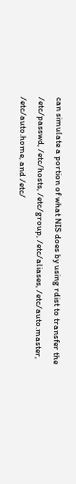can simulate a portion of what NIS does by using rdist to transfer the /etc/passwd, /etc/hosts, /etc/group, /etc/aliases, /etc/auto.master, /etc/auto.home, and /etc/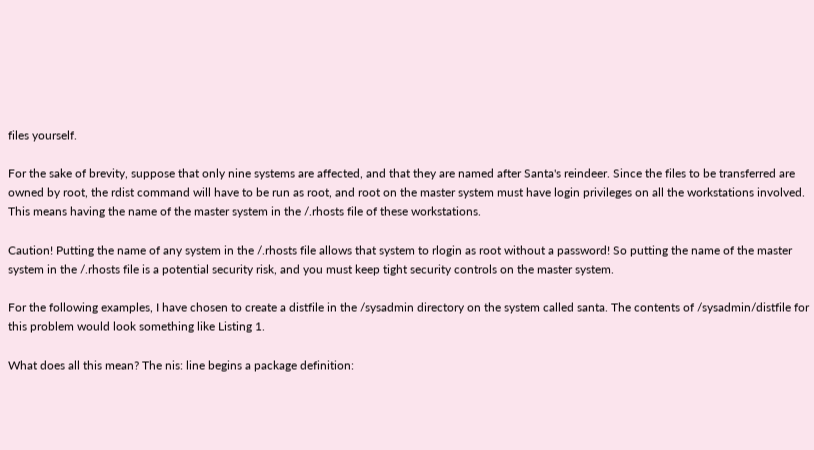files yourself.

For the sake of brevity, suppose that only nine systems are affected, and that they are named after Santa's reindeer. Since the files to be transferred are owned by root, the rdist command will have to be run as root, and root on the master system must have login privileges on all the workstations involved. This means having the name of the master system in the /.rhosts file of these workstations.

Caution! Putting the name of any system in the /.rhosts file allows that system to rlogin as root without a password! So putting the name of the master system in the /.rhosts file is a potential security risk, and you must keep tight security controls on the master system.

For the following examples, I have chosen to create a distfile in the /sysadmin directory on the system called santa. The contents of /sysadmin/distfile for this problem would look something like Listing 1.

What does all this mean? The nis: line begins a package definition: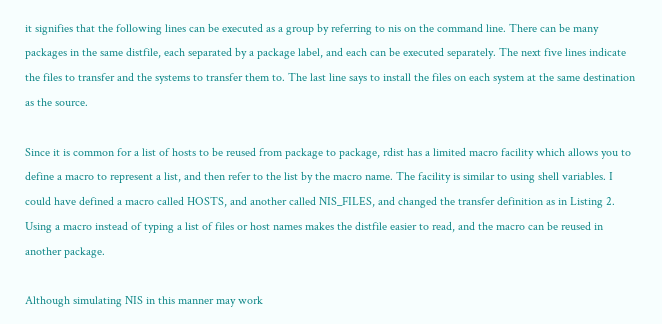it signifies that the following lines can be executed as a group by referring to nis on the command line. There can be many packages in the same distfile, each separated by a package label, and each can be executed separately. The next five lines indicate the files to transfer and the systems to transfer them to. The last line says to install the files on each system at the same destination as the source.

Since it is common for a list of hosts to be reused from package to package, rdist has a limited macro facility which allows you to define a macro to represent a list, and then refer to the list by the macro name. The facility is similar to using shell variables. I could have defined a macro called HOSTS, and another called NIS_FILES, and changed the transfer definition as in Listing 2. Using a macro instead of typing a list of files or host names makes the distfile easier to read, and the macro can be reused in another package.

Although simulating NIS in this manner may work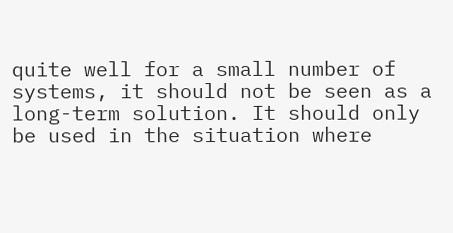quite well for a small number of systems, it should not be seen as a long-term solution. It should only be used in the situation where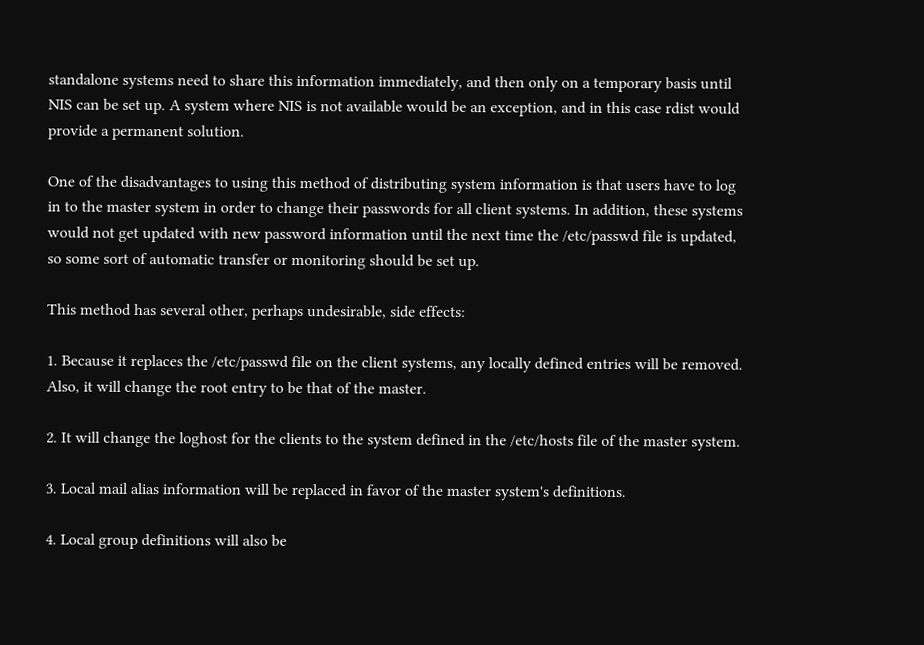standalone systems need to share this information immediately, and then only on a temporary basis until NIS can be set up. A system where NIS is not available would be an exception, and in this case rdist would provide a permanent solution.

One of the disadvantages to using this method of distributing system information is that users have to log in to the master system in order to change their passwords for all client systems. In addition, these systems would not get updated with new password information until the next time the /etc/passwd file is updated, so some sort of automatic transfer or monitoring should be set up.

This method has several other, perhaps undesirable, side effects:

1. Because it replaces the /etc/passwd file on the client systems, any locally defined entries will be removed. Also, it will change the root entry to be that of the master.

2. It will change the loghost for the clients to the system defined in the /etc/hosts file of the master system.

3. Local mail alias information will be replaced in favor of the master system's definitions.

4. Local group definitions will also be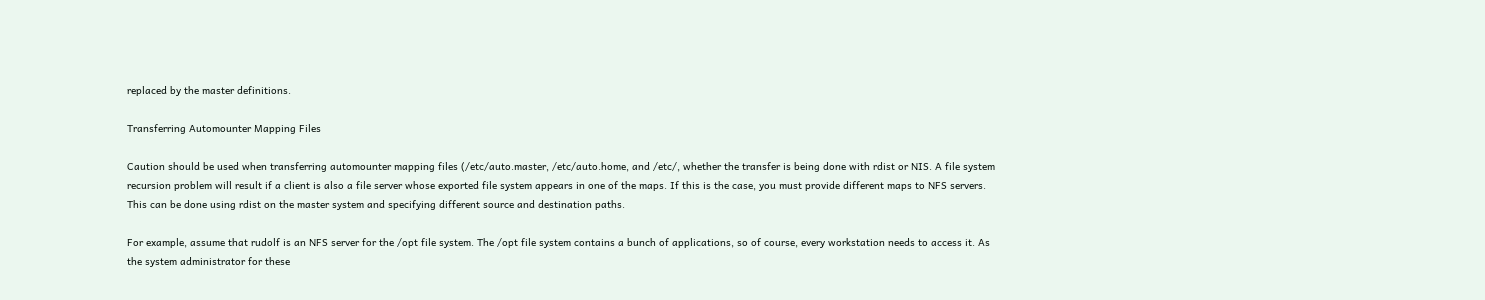replaced by the master definitions.

Transferring Automounter Mapping Files

Caution should be used when transferring automounter mapping files (/etc/auto.master, /etc/auto.home, and /etc/, whether the transfer is being done with rdist or NIS. A file system recursion problem will result if a client is also a file server whose exported file system appears in one of the maps. If this is the case, you must provide different maps to NFS servers. This can be done using rdist on the master system and specifying different source and destination paths.

For example, assume that rudolf is an NFS server for the /opt file system. The /opt file system contains a bunch of applications, so of course, every workstation needs to access it. As the system administrator for these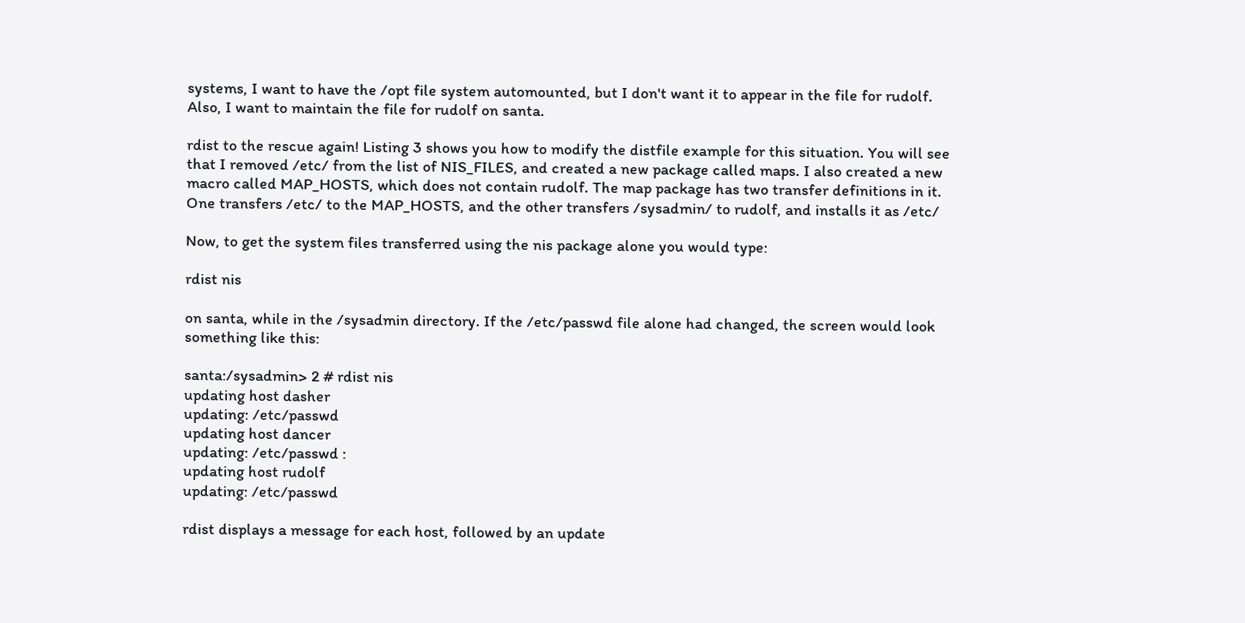systems, I want to have the /opt file system automounted, but I don't want it to appear in the file for rudolf. Also, I want to maintain the file for rudolf on santa.

rdist to the rescue again! Listing 3 shows you how to modify the distfile example for this situation. You will see that I removed /etc/ from the list of NIS_FILES, and created a new package called maps. I also created a new macro called MAP_HOSTS, which does not contain rudolf. The map package has two transfer definitions in it. One transfers /etc/ to the MAP_HOSTS, and the other transfers /sysadmin/ to rudolf, and installs it as /etc/

Now, to get the system files transferred using the nis package alone you would type:

rdist nis

on santa, while in the /sysadmin directory. If the /etc/passwd file alone had changed, the screen would look something like this:

santa:/sysadmin> 2 # rdist nis
updating host dasher
updating: /etc/passwd
updating host dancer
updating: /etc/passwd :
updating host rudolf
updating: /etc/passwd

rdist displays a message for each host, followed by an update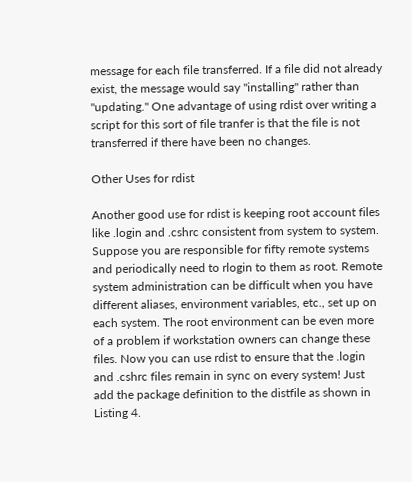message for each file transferred. If a file did not already exist, the message would say "installing" rather than "updating." One advantage of using rdist over writing a script for this sort of file tranfer is that the file is not transferred if there have been no changes.

Other Uses for rdist

Another good use for rdist is keeping root account files like .login and .cshrc consistent from system to system. Suppose you are responsible for fifty remote systems and periodically need to rlogin to them as root. Remote system administration can be difficult when you have different aliases, environment variables, etc., set up on each system. The root environment can be even more of a problem if workstation owners can change these files. Now you can use rdist to ensure that the .login and .cshrc files remain in sync on every system! Just add the package definition to the distfile as shown in Listing 4.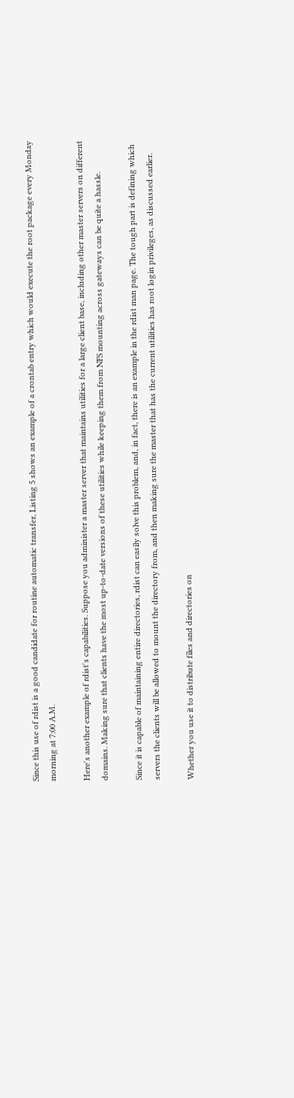Since this use of rdist is a good candidate for routine automatic transfer, Listing 5 shows an example of a crontab entry which would execute the root package every Monday morning at 7:00 A.M.

Here's another example of rdist's capabilities. Suppose you administer a master server that maintains utilities for a large client base, including other master servers on different domains. Making sure that clients have the most up-to-date versions of these utilities while keeping them from NFS mounting across gateways can be quite a hassle.

Since it is capable of maintaining entire directories, rdist can easily solve this problem, and, in fact, there is an example in the rdist man page. The tough part is defining which servers the clients will be allowed to mount the directory from, and then making sure the master that has the current utilities has root login privileges, as discussed earlier.

Whether you use it to distribute files and directories on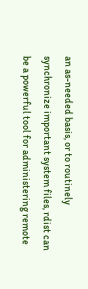an as-needed basis, or to routinely synchronize important system files, rdist can be a powerful tool for administering remote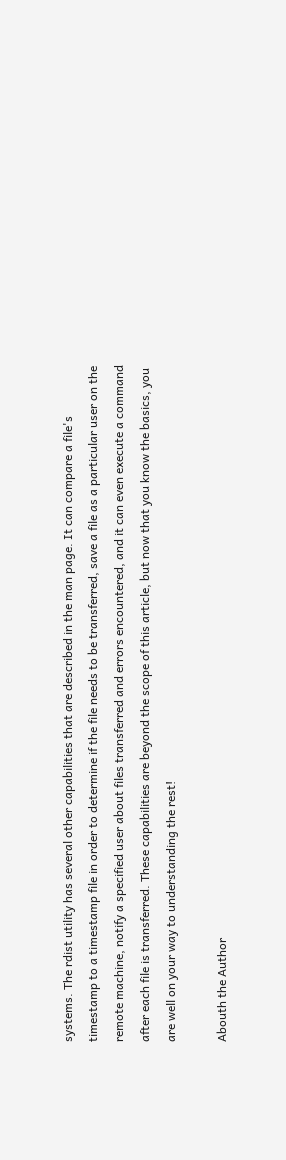systems. The rdist utility has several other capabilities that are described in the man page. It can compare a file's timestamp to a timestamp file in order to determine if the file needs to be transferred, save a file as a particular user on the remote machine, notify a specified user about files transferred and errors encountered, and it can even execute a command after each file is transferred. These capabilities are beyond the scope of this article, but now that you know the basics, you are well on your way to understanding the rest!

Abouth the Author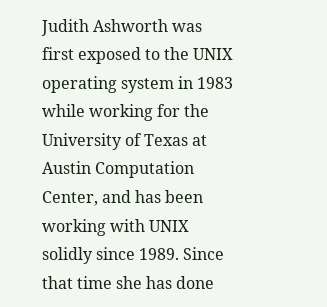Judith Ashworth was first exposed to the UNIX operating system in 1983 while working for the University of Texas at Austin Computation Center, and has been working with UNIX solidly since 1989. Since that time she has done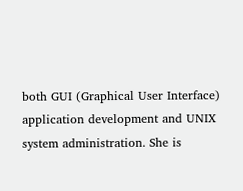both GUI (Graphical User Interface) application development and UNIX system administration. She is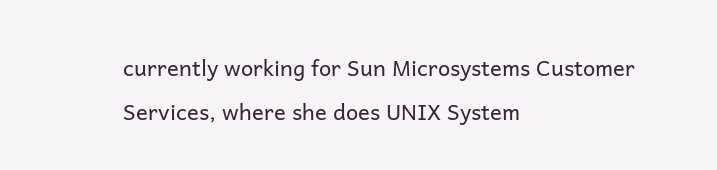currently working for Sun Microsystems Customer Services, where she does UNIX System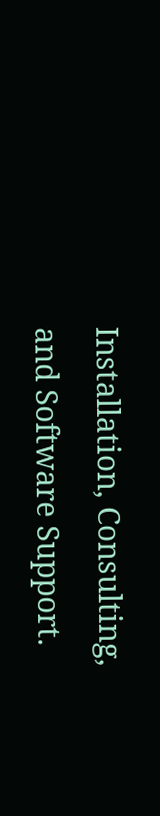Installation, Consulting, and Software Support.